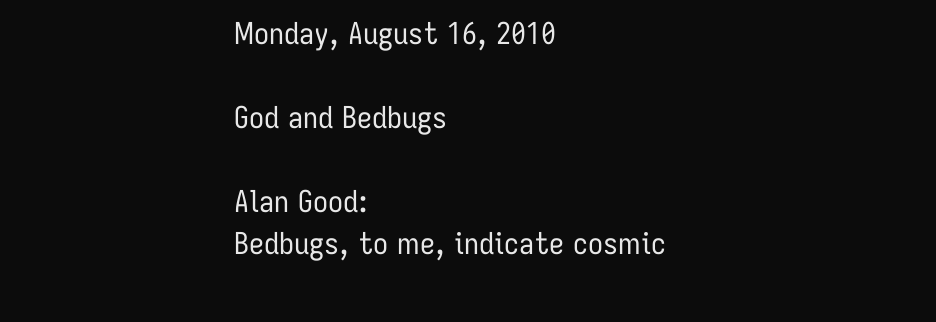Monday, August 16, 2010

God and Bedbugs

Alan Good:
Bedbugs, to me, indicate cosmic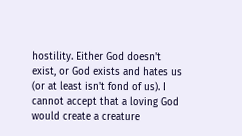hostility. Either God doesn't exist, or God exists and hates us (or at least isn't fond of us). I cannot accept that a loving God would create a creature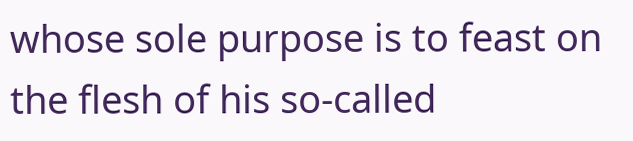whose sole purpose is to feast on the flesh of his so-called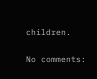children.

No comments: